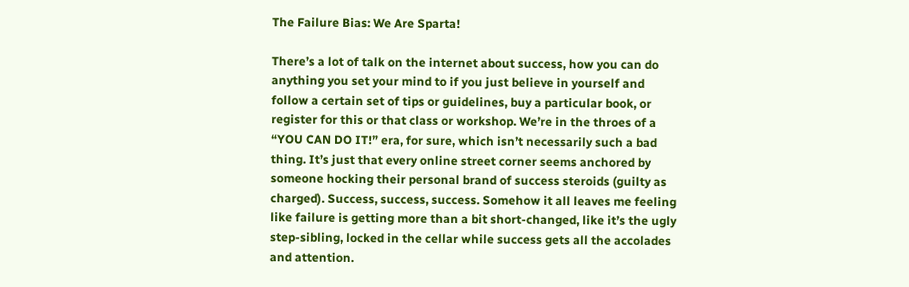The Failure Bias: We Are Sparta!

There’s a lot of talk on the internet about success, how you can do anything you set your mind to if you just believe in yourself and follow a certain set of tips or guidelines, buy a particular book, or register for this or that class or workshop. We’re in the throes of a “YOU CAN DO IT!” era, for sure, which isn’t necessarily such a bad thing. It’s just that every online street corner seems anchored by someone hocking their personal brand of success steroids (guilty as charged). Success, success, success. Somehow it all leaves me feeling like failure is getting more than a bit short-changed, like it’s the ugly step-sibling, locked in the cellar while success gets all the accolades and attention.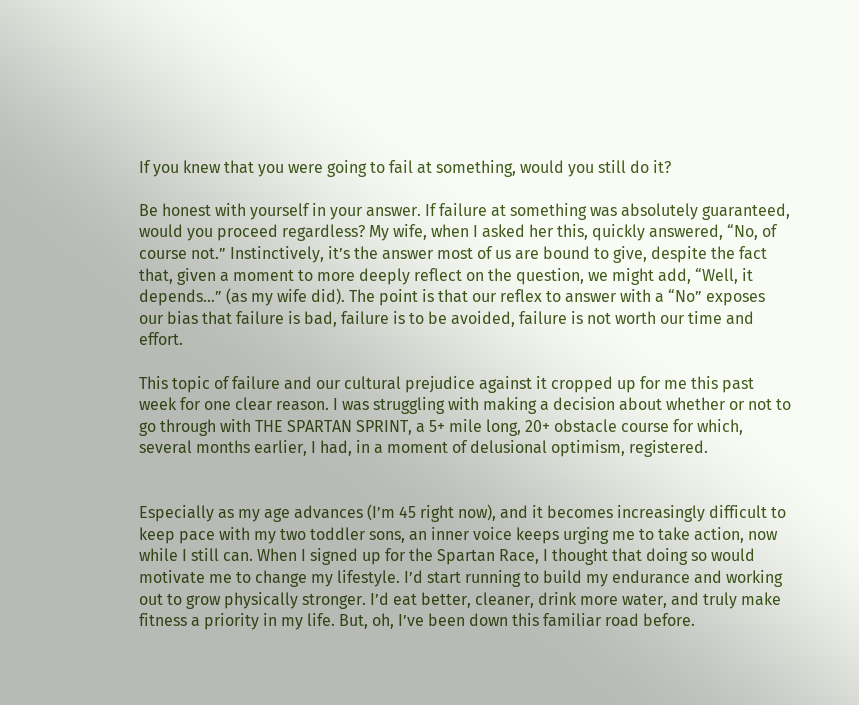If you knew that you were going to fail at something, would you still do it?

Be honest with yourself in your answer. If failure at something was absolutely guaranteed, would you proceed regardless? My wife, when I asked her this, quickly answered, “No, of course not.” Instinctively, it’s the answer most of us are bound to give, despite the fact that, given a moment to more deeply reflect on the question, we might add, “Well, it depends…” (as my wife did). The point is that our reflex to answer with a “No” exposes our bias that failure is bad, failure is to be avoided, failure is not worth our time and effort.

This topic of failure and our cultural prejudice against it cropped up for me this past week for one clear reason. I was struggling with making a decision about whether or not to go through with THE SPARTAN SPRINT, a 5+ mile long, 20+ obstacle course for which, several months earlier, I had, in a moment of delusional optimism, registered.


Especially as my age advances (I’m 45 right now), and it becomes increasingly difficult to keep pace with my two toddler sons, an inner voice keeps urging me to take action, now while I still can. When I signed up for the Spartan Race, I thought that doing so would motivate me to change my lifestyle. I’d start running to build my endurance and working out to grow physically stronger. I’d eat better, cleaner, drink more water, and truly make fitness a priority in my life. But, oh, I’ve been down this familiar road before.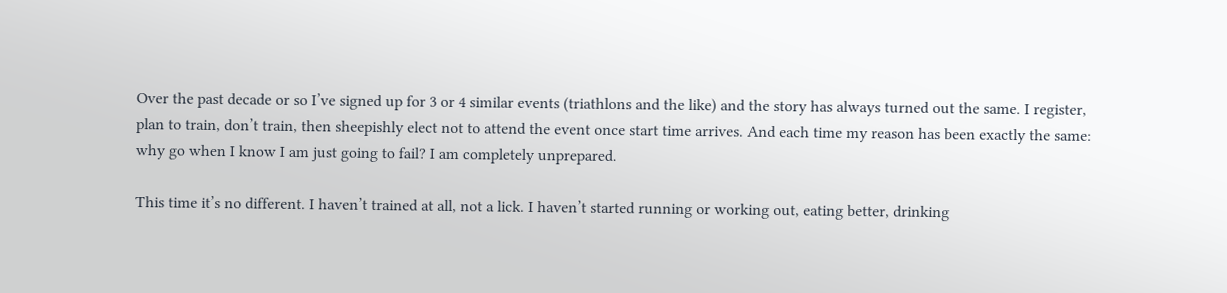Over the past decade or so I’ve signed up for 3 or 4 similar events (triathlons and the like) and the story has always turned out the same. I register, plan to train, don’t train, then sheepishly elect not to attend the event once start time arrives. And each time my reason has been exactly the same: why go when I know I am just going to fail? I am completely unprepared.

This time it’s no different. I haven’t trained at all, not a lick. I haven’t started running or working out, eating better, drinking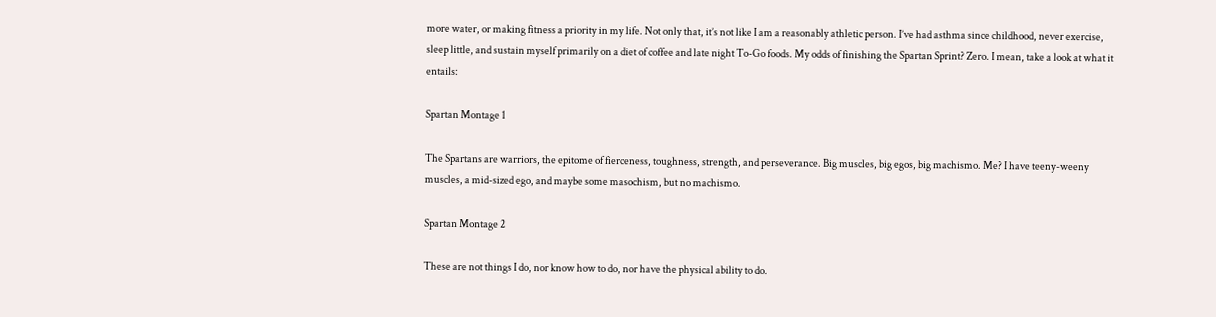more water, or making fitness a priority in my life. Not only that, it’s not like I am a reasonably athletic person. I’ve had asthma since childhood, never exercise, sleep little, and sustain myself primarily on a diet of coffee and late night To-Go foods. My odds of finishing the Spartan Sprint? Zero. I mean, take a look at what it entails:

Spartan Montage 1

The Spartans are warriors, the epitome of fierceness, toughness, strength, and perseverance. Big muscles, big egos, big machismo. Me? I have teeny-weeny muscles, a mid-sized ego, and maybe some masochism, but no machismo.

Spartan Montage 2

These are not things I do, nor know how to do, nor have the physical ability to do.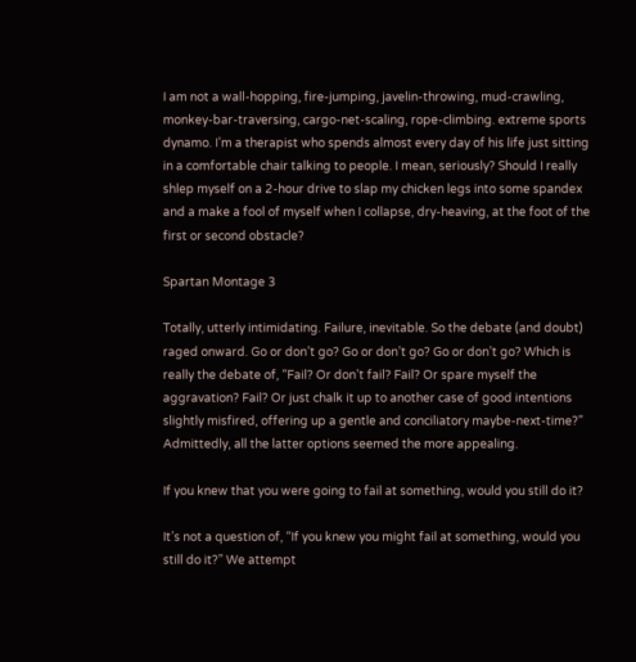I am not a wall-hopping, fire-jumping, javelin-throwing, mud-crawling, monkey-bar-traversing, cargo-net-scaling, rope-climbing. extreme sports dynamo. I’m a therapist who spends almost every day of his life just sitting in a comfortable chair talking to people. I mean, seriously? Should I really shlep myself on a 2-hour drive to slap my chicken legs into some spandex and a make a fool of myself when I collapse, dry-heaving, at the foot of the first or second obstacle?

Spartan Montage 3

Totally, utterly intimidating. Failure, inevitable. So the debate (and doubt) raged onward. Go or don’t go? Go or don’t go? Go or don’t go? Which is really the debate of, “Fail? Or don’t fail? Fail? Or spare myself the aggravation? Fail? Or just chalk it up to another case of good intentions slightly misfired, offering up a gentle and conciliatory maybe-next-time?” Admittedly, all the latter options seemed the more appealing.

If you knew that you were going to fail at something, would you still do it?

It’s not a question of, “If you knew you might fail at something, would you still do it?” We attempt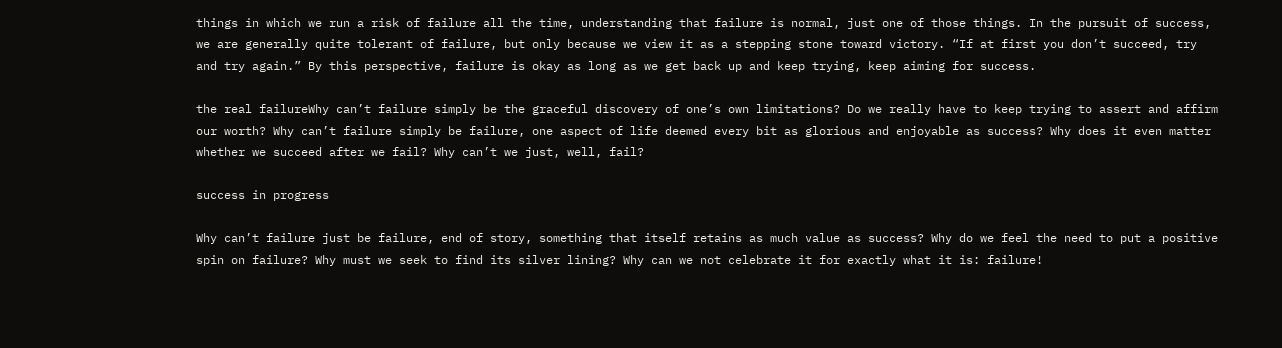things in which we run a risk of failure all the time, understanding that failure is normal, just one of those things. In the pursuit of success, we are generally quite tolerant of failure, but only because we view it as a stepping stone toward victory. “If at first you don’t succeed, try and try again.” By this perspective, failure is okay as long as we get back up and keep trying, keep aiming for success.

the real failureWhy can’t failure simply be the graceful discovery of one’s own limitations? Do we really have to keep trying to assert and affirm our worth? Why can’t failure simply be failure, one aspect of life deemed every bit as glorious and enjoyable as success? Why does it even matter whether we succeed after we fail? Why can’t we just, well, fail?

success in progress

Why can’t failure just be failure, end of story, something that itself retains as much value as success? Why do we feel the need to put a positive spin on failure? Why must we seek to find its silver lining? Why can we not celebrate it for exactly what it is: failure!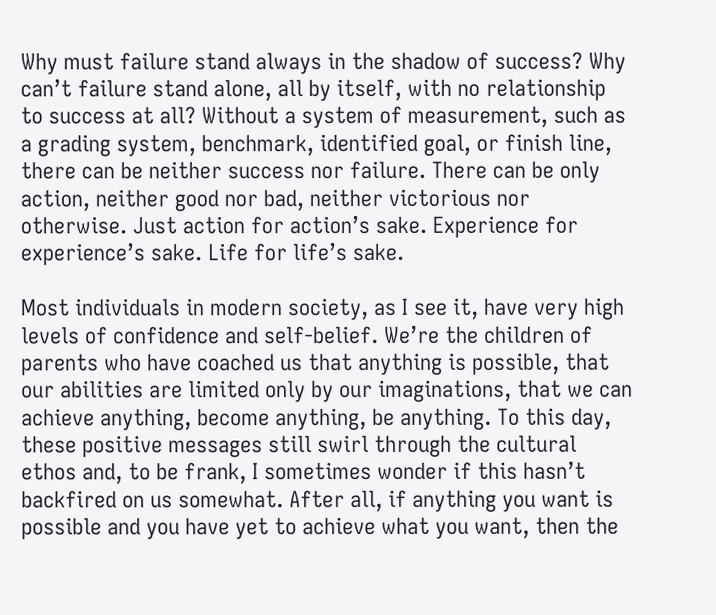Why must failure stand always in the shadow of success? Why can’t failure stand alone, all by itself, with no relationship  to success at all? Without a system of measurement, such as a grading system, benchmark, identified goal, or finish line, there can be neither success nor failure. There can be only action, neither good nor bad, neither victorious nor otherwise. Just action for action’s sake. Experience for experience’s sake. Life for life’s sake.

Most individuals in modern society, as I see it, have very high levels of confidence and self-belief. We’re the children of parents who have coached us that anything is possible, that our abilities are limited only by our imaginations, that we can achieve anything, become anything, be anything. To this day, these positive messages still swirl through the cultural ethos and, to be frank, I sometimes wonder if this hasn’t backfired on us somewhat. After all, if anything you want is possible and you have yet to achieve what you want, then the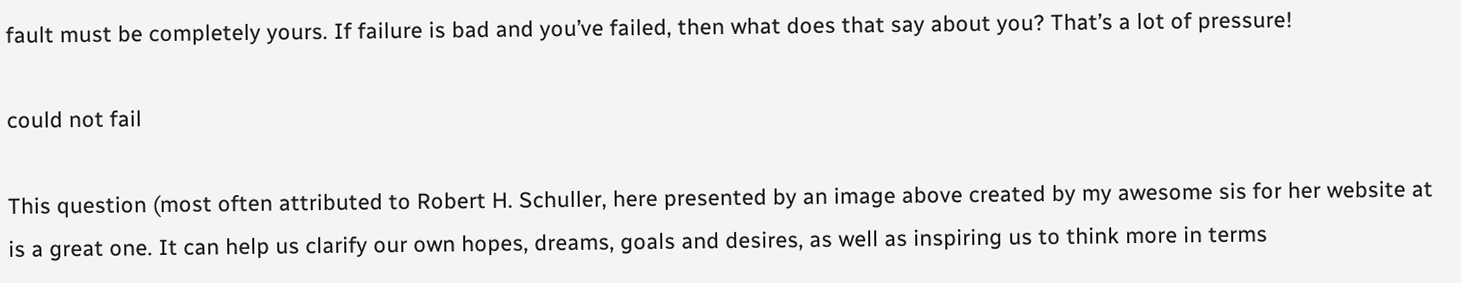fault must be completely yours. If failure is bad and you’ve failed, then what does that say about you? That’s a lot of pressure!

could not fail

This question (most often attributed to Robert H. Schuller, here presented by an image above created by my awesome sis for her website at is a great one. It can help us clarify our own hopes, dreams, goals and desires, as well as inspiring us to think more in terms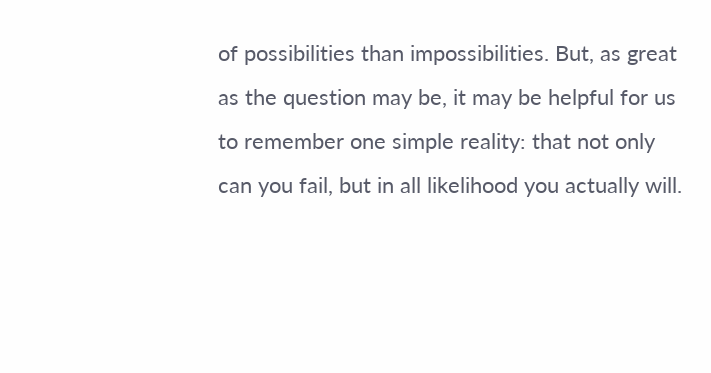of possibilities than impossibilities. But, as great as the question may be, it may be helpful for us to remember one simple reality: that not only can you fail, but in all likelihood you actually will.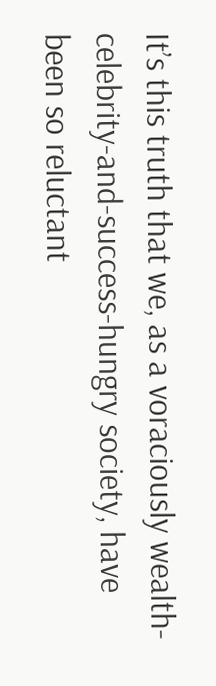It’s this truth that we, as a voraciously wealth-celebrity-and-success-hungry society, have been so reluctant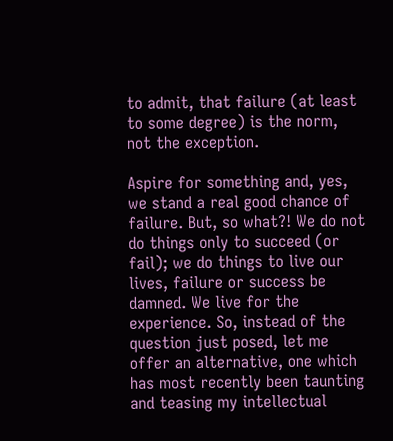to admit, that failure (at least to some degree) is the norm, not the exception.

Aspire for something and, yes, we stand a real good chance of failure. But, so what?! We do not do things only to succeed (or fail); we do things to live our lives, failure or success be damned. We live for the experience. So, instead of the question just posed, let me offer an alternative, one which has most recently been taunting and teasing my intellectual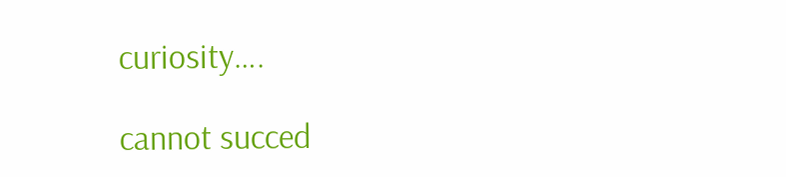curiosity….

cannot succed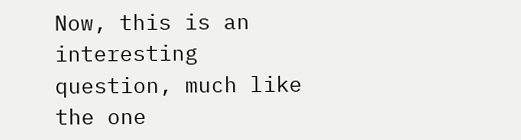Now, this is an interesting question, much like the one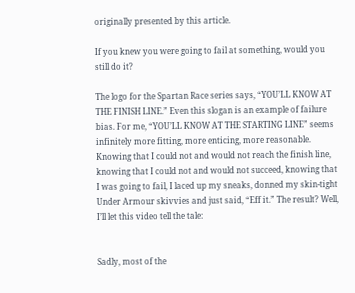originally presented by this article.

If you knew you were going to fail at something, would you still do it?

The logo for the Spartan Race series says, “YOU’LL KNOW AT THE FINISH LINE.” Even this slogan is an example of failure bias. For me, “YOU’LL KNOW AT THE STARTING LINE” seems infinitely more fitting, more enticing, more reasonable. Knowing that I could not and would not reach the finish line, knowing that I could not and would not succeed, knowing that I was going to fail, I laced up my sneaks, donned my skin-tight Under Armour skivvies and just said, “Eff it.” The result? Well, I’ll let this video tell the tale:


Sadly, most of the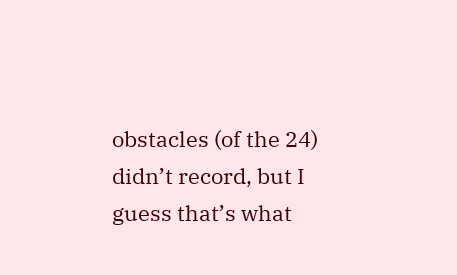obstacles (of the 24) didn’t record, but I guess that’s what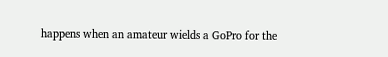happens when an amateur wields a GoPro for the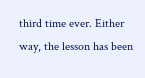third time ever. Either way, the lesson has been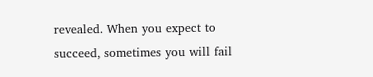revealed. When you expect to succeed, sometimes you will fail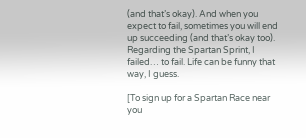(and that’s okay). And when you expect to fail, sometimes you will end up succeeding (and that’s okay too). Regarding the Spartan Sprint, I failed… to fail. Life can be funny that way, I guess.

[To sign up for a Spartan Race near you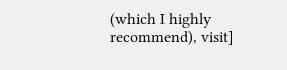(which I highly recommend), visit]